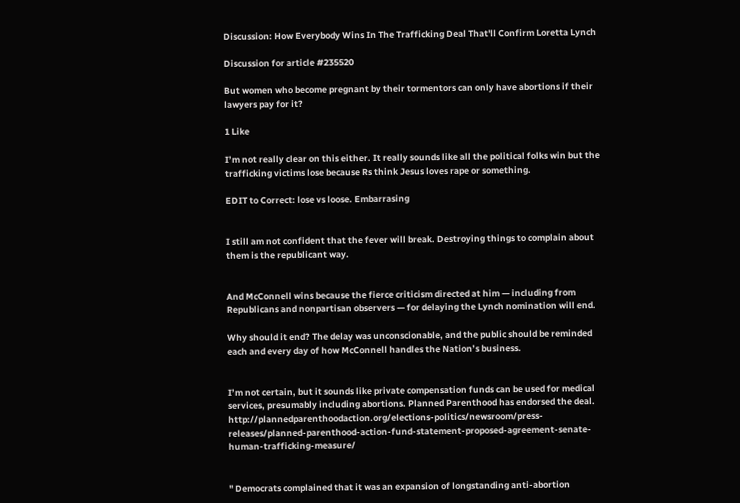Discussion: How Everybody Wins In The Trafficking Deal That'll Confirm Loretta Lynch

Discussion for article #235520

But women who become pregnant by their tormentors can only have abortions if their lawyers pay for it?

1 Like

I’m not really clear on this either. It really sounds like all the political folks win but the trafficking victims lose because Rs think Jesus loves rape or something.

EDIT to Correct: lose vs loose. Embarrasing


I still am not confident that the fever will break. Destroying things to complain about them is the republicant way.


And McConnell wins because the fierce criticism directed at him — including from Republicans and nonpartisan observers — for delaying the Lynch nomination will end.

Why should it end? The delay was unconscionable, and the public should be reminded each and every day of how McConnell handles the Nation’s business.


I’m not certain, but it sounds like private compensation funds can be used for medical services, presumably including abortions. Planned Parenthood has endorsed the deal. http://plannedparenthoodaction.org/elections-politics/newsroom/press-releases/planned-parenthood-action-fund-statement-proposed-agreement-senate-human-trafficking-measure/


" Democrats complained that it was an expansion of longstanding anti-abortion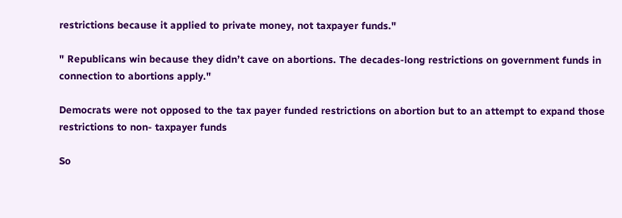restrictions because it applied to private money, not taxpayer funds."

" Republicans win because they didn’t cave on abortions. The decades-long restrictions on government funds in connection to abortions apply."

Democrats were not opposed to the tax payer funded restrictions on abortion but to an attempt to expand those restrictions to non- taxpayer funds

So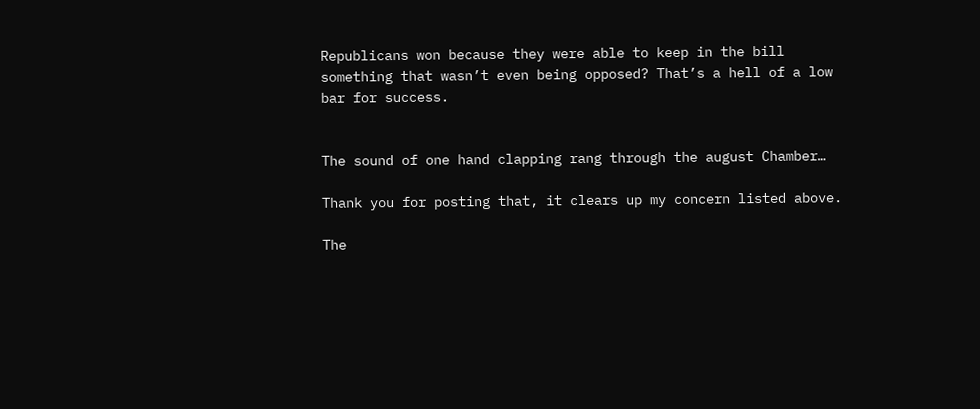Republicans won because they were able to keep in the bill something that wasn’t even being opposed? That’s a hell of a low bar for success.


The sound of one hand clapping rang through the august Chamber…

Thank you for posting that, it clears up my concern listed above.

The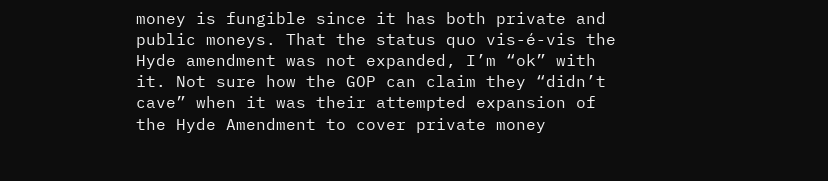money is fungible since it has both private and public moneys. That the status quo vis-é-vis the Hyde amendment was not expanded, I’m “ok” with it. Not sure how the GOP can claim they “didn’t cave” when it was their attempted expansion of the Hyde Amendment to cover private money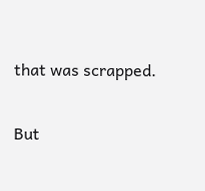that was scrapped.

But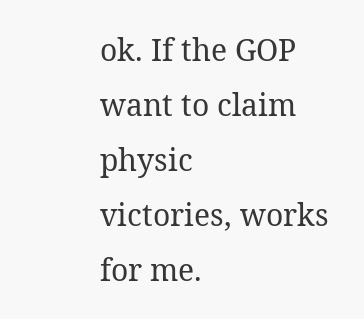ok. If the GOP want to claim physic victories, works for me.